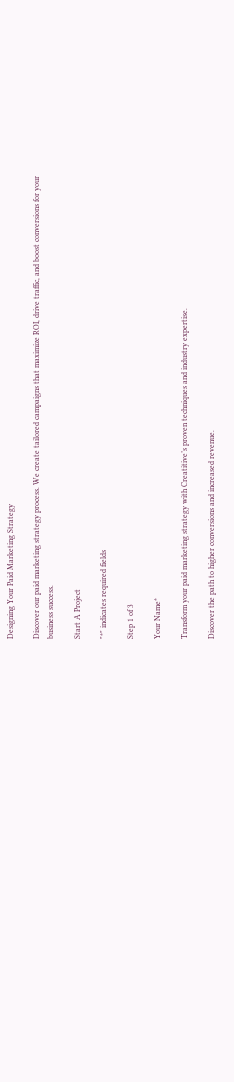Designing Your Paid Marketing Strategy

Discover our paid marketing strategy process. We create tailored campaigns that maximize ROI, drive traffic, and boost conversions for your business success.

Start A Project

"*" indicates required fields

Step 1 of 3

Your Name*

Transform your paid marketing strategy with Creatitive’s proven techniques and industry expertise.

Discover the path to higher conversions and increased revenue.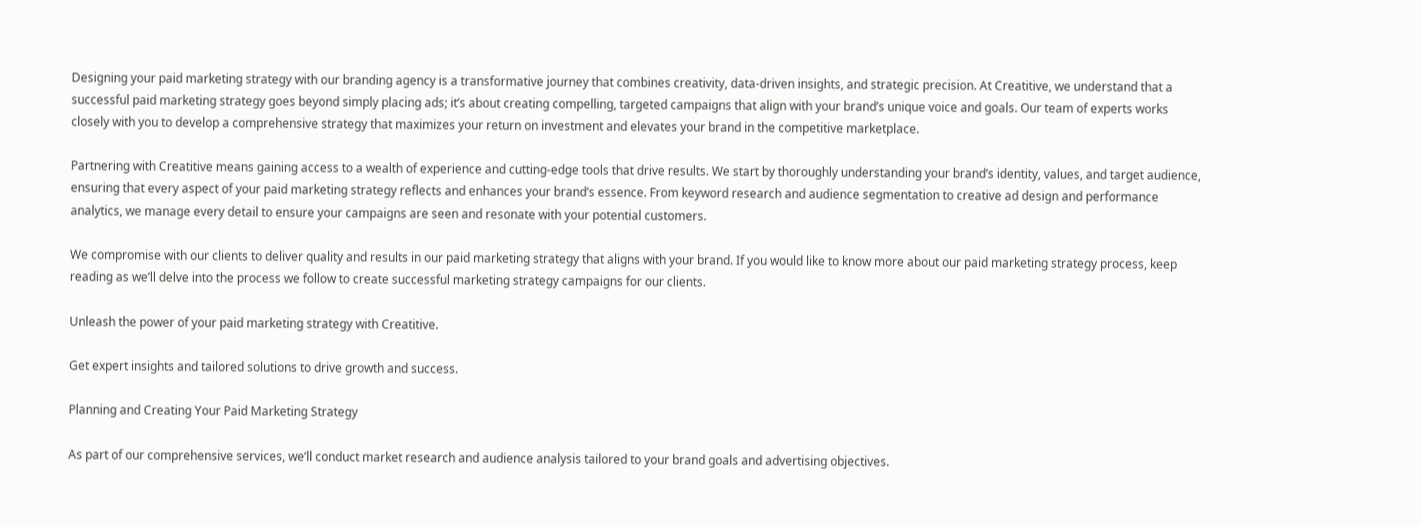Designing your paid marketing strategy with our branding agency is a transformative journey that combines creativity, data-driven insights, and strategic precision. At Creatitive, we understand that a successful paid marketing strategy goes beyond simply placing ads; it’s about creating compelling, targeted campaigns that align with your brand’s unique voice and goals. Our team of experts works closely with you to develop a comprehensive strategy that maximizes your return on investment and elevates your brand in the competitive marketplace.

Partnering with Creatitive means gaining access to a wealth of experience and cutting-edge tools that drive results. We start by thoroughly understanding your brand’s identity, values, and target audience, ensuring that every aspect of your paid marketing strategy reflects and enhances your brand’s essence. From keyword research and audience segmentation to creative ad design and performance analytics, we manage every detail to ensure your campaigns are seen and resonate with your potential customers.

We compromise with our clients to deliver quality and results in our paid marketing strategy that aligns with your brand. If you would like to know more about our paid marketing strategy process, keep reading as we’ll delve into the process we follow to create successful marketing strategy campaigns for our clients.

Unleash the power of your paid marketing strategy with Creatitive.

Get expert insights and tailored solutions to drive growth and success.

Planning and Creating Your Paid Marketing Strategy

As part of our comprehensive services, we’ll conduct market research and audience analysis tailored to your brand goals and advertising objectives.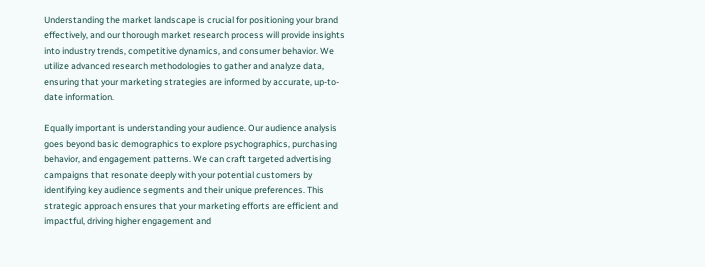Understanding the market landscape is crucial for positioning your brand effectively, and our thorough market research process will provide insights into industry trends, competitive dynamics, and consumer behavior. We utilize advanced research methodologies to gather and analyze data, ensuring that your marketing strategies are informed by accurate, up-to-date information.

Equally important is understanding your audience. Our audience analysis goes beyond basic demographics to explore psychographics, purchasing behavior, and engagement patterns. We can craft targeted advertising campaigns that resonate deeply with your potential customers by identifying key audience segments and their unique preferences. This strategic approach ensures that your marketing efforts are efficient and impactful, driving higher engagement and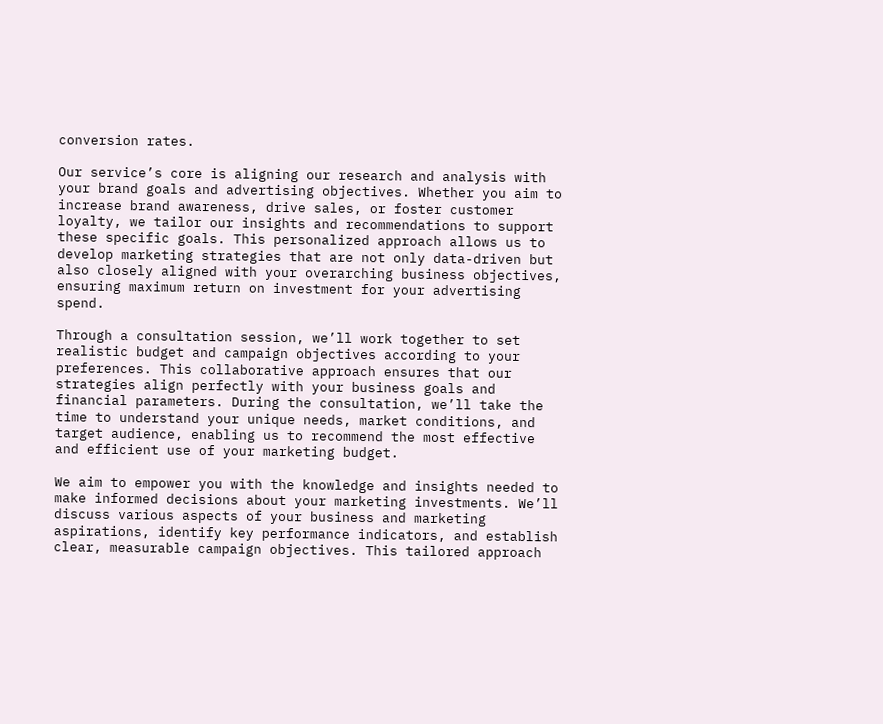conversion rates.

Our service’s core is aligning our research and analysis with your brand goals and advertising objectives. Whether you aim to increase brand awareness, drive sales, or foster customer loyalty, we tailor our insights and recommendations to support these specific goals. This personalized approach allows us to develop marketing strategies that are not only data-driven but also closely aligned with your overarching business objectives, ensuring maximum return on investment for your advertising spend.

Through a consultation session, we’ll work together to set realistic budget and campaign objectives according to your preferences. This collaborative approach ensures that our strategies align perfectly with your business goals and financial parameters. During the consultation, we’ll take the time to understand your unique needs, market conditions, and target audience, enabling us to recommend the most effective and efficient use of your marketing budget.

We aim to empower you with the knowledge and insights needed to make informed decisions about your marketing investments. We’ll discuss various aspects of your business and marketing aspirations, identify key performance indicators, and establish clear, measurable campaign objectives. This tailored approach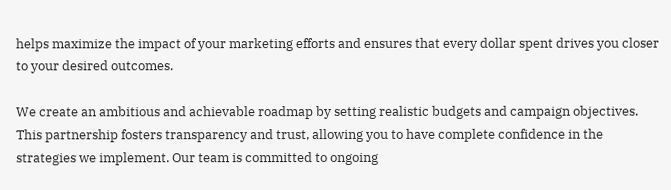helps maximize the impact of your marketing efforts and ensures that every dollar spent drives you closer to your desired outcomes.

We create an ambitious and achievable roadmap by setting realistic budgets and campaign objectives. This partnership fosters transparency and trust, allowing you to have complete confidence in the strategies we implement. Our team is committed to ongoing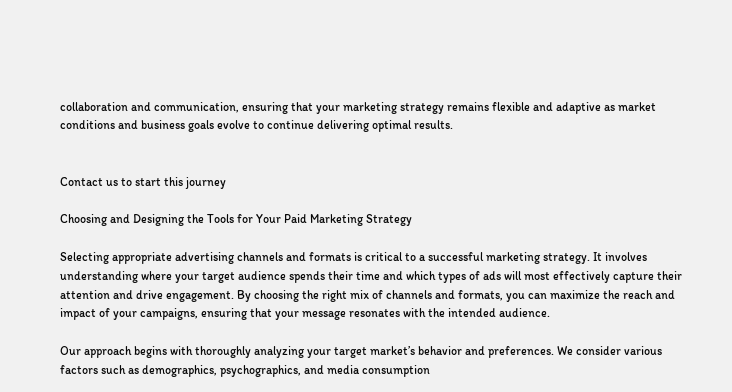collaboration and communication, ensuring that your marketing strategy remains flexible and adaptive as market conditions and business goals evolve to continue delivering optimal results.


Contact us to start this journey

Choosing and Designing the Tools for Your Paid Marketing Strategy

Selecting appropriate advertising channels and formats is critical to a successful marketing strategy. It involves understanding where your target audience spends their time and which types of ads will most effectively capture their attention and drive engagement. By choosing the right mix of channels and formats, you can maximize the reach and impact of your campaigns, ensuring that your message resonates with the intended audience.

Our approach begins with thoroughly analyzing your target market’s behavior and preferences. We consider various factors such as demographics, psychographics, and media consumption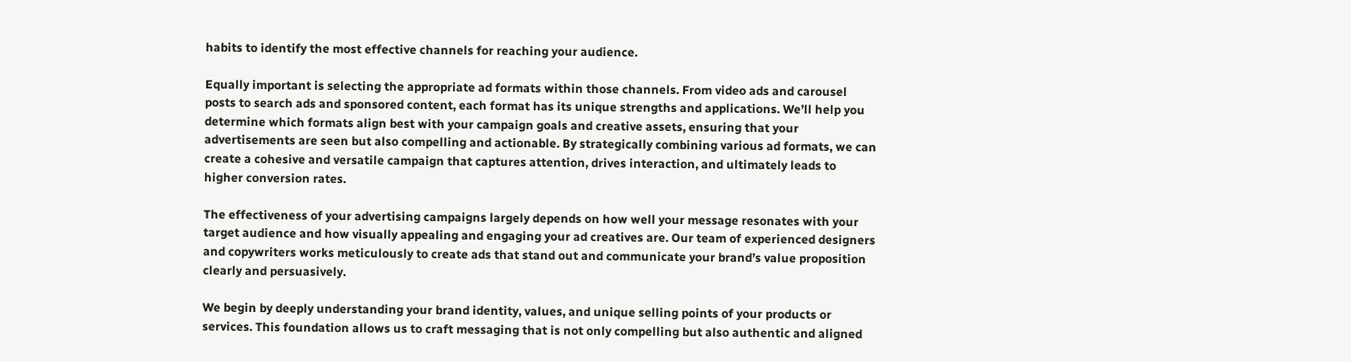habits to identify the most effective channels for reaching your audience.

Equally important is selecting the appropriate ad formats within those channels. From video ads and carousel posts to search ads and sponsored content, each format has its unique strengths and applications. We’ll help you determine which formats align best with your campaign goals and creative assets, ensuring that your advertisements are seen but also compelling and actionable. By strategically combining various ad formats, we can create a cohesive and versatile campaign that captures attention, drives interaction, and ultimately leads to higher conversion rates.

The effectiveness of your advertising campaigns largely depends on how well your message resonates with your target audience and how visually appealing and engaging your ad creatives are. Our team of experienced designers and copywriters works meticulously to create ads that stand out and communicate your brand’s value proposition clearly and persuasively.

We begin by deeply understanding your brand identity, values, and unique selling points of your products or services. This foundation allows us to craft messaging that is not only compelling but also authentic and aligned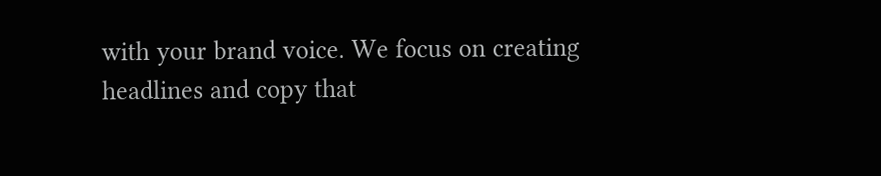with your brand voice. We focus on creating headlines and copy that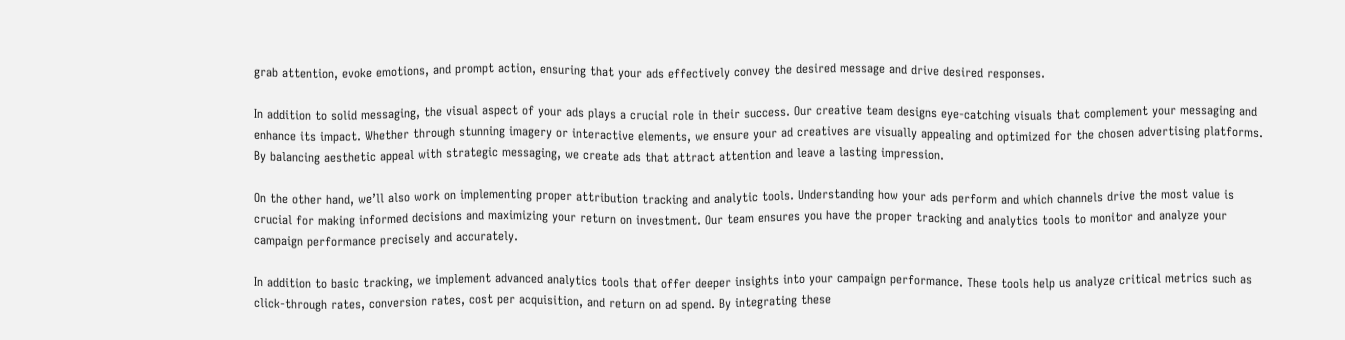grab attention, evoke emotions, and prompt action, ensuring that your ads effectively convey the desired message and drive desired responses.

In addition to solid messaging, the visual aspect of your ads plays a crucial role in their success. Our creative team designs eye-catching visuals that complement your messaging and enhance its impact. Whether through stunning imagery or interactive elements, we ensure your ad creatives are visually appealing and optimized for the chosen advertising platforms. By balancing aesthetic appeal with strategic messaging, we create ads that attract attention and leave a lasting impression.

On the other hand, we’ll also work on implementing proper attribution tracking and analytic tools. Understanding how your ads perform and which channels drive the most value is crucial for making informed decisions and maximizing your return on investment. Our team ensures you have the proper tracking and analytics tools to monitor and analyze your campaign performance precisely and accurately.

In addition to basic tracking, we implement advanced analytics tools that offer deeper insights into your campaign performance. These tools help us analyze critical metrics such as click-through rates, conversion rates, cost per acquisition, and return on ad spend. By integrating these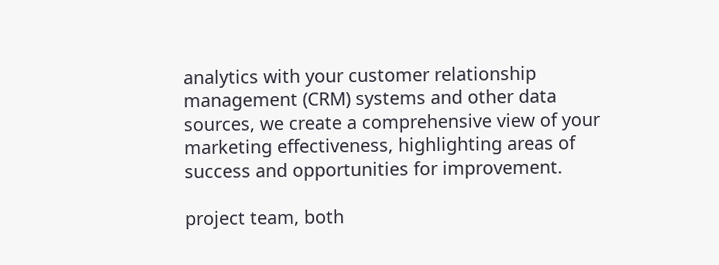analytics with your customer relationship management (CRM) systems and other data sources, we create a comprehensive view of your marketing effectiveness, highlighting areas of success and opportunities for improvement.

project team, both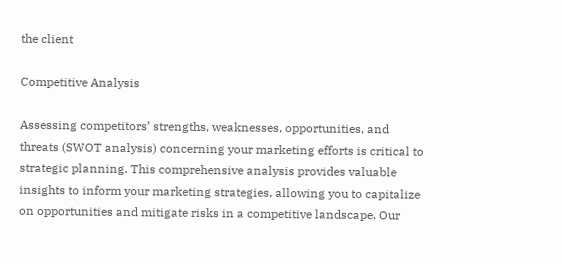the client

Competitive Analysis

Assessing competitors’ strengths, weaknesses, opportunities, and threats (SWOT analysis) concerning your marketing efforts is critical to strategic planning. This comprehensive analysis provides valuable insights to inform your marketing strategies, allowing you to capitalize on opportunities and mitigate risks in a competitive landscape. Our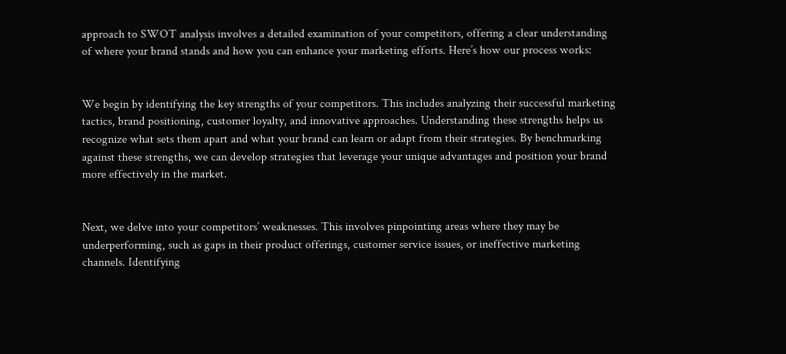approach to SWOT analysis involves a detailed examination of your competitors, offering a clear understanding of where your brand stands and how you can enhance your marketing efforts. Here’s how our process works:


We begin by identifying the key strengths of your competitors. This includes analyzing their successful marketing tactics, brand positioning, customer loyalty, and innovative approaches. Understanding these strengths helps us recognize what sets them apart and what your brand can learn or adapt from their strategies. By benchmarking against these strengths, we can develop strategies that leverage your unique advantages and position your brand more effectively in the market.


Next, we delve into your competitors’ weaknesses. This involves pinpointing areas where they may be underperforming, such as gaps in their product offerings, customer service issues, or ineffective marketing channels. Identifying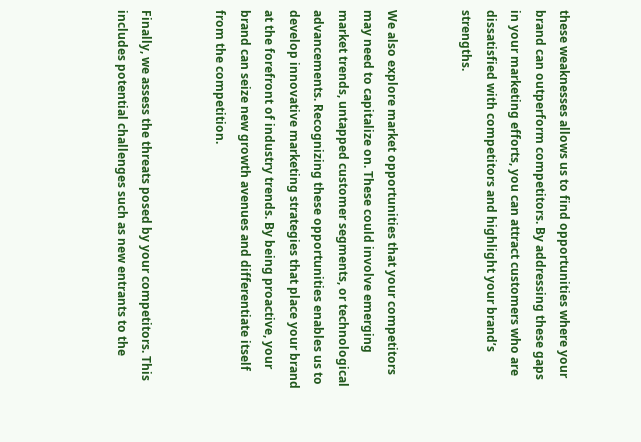these weaknesses allows us to find opportunities where your brand can outperform competitors. By addressing these gaps in your marketing efforts, you can attract customers who are dissatisfied with competitors and highlight your brand’s strengths.


We also explore market opportunities that your competitors may need to capitalize on. These could involve emerging market trends, untapped customer segments, or technological advancements. Recognizing these opportunities enables us to develop innovative marketing strategies that place your brand at the forefront of industry trends. By being proactive, your brand can seize new growth avenues and differentiate itself from the competition.


Finally, we assess the threats posed by your competitors. This includes potential challenges such as new entrants to the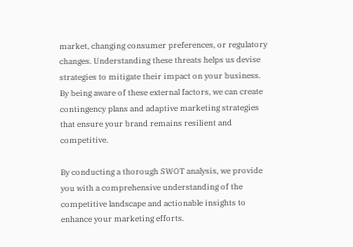market, changing consumer preferences, or regulatory changes. Understanding these threats helps us devise strategies to mitigate their impact on your business. By being aware of these external factors, we can create contingency plans and adaptive marketing strategies that ensure your brand remains resilient and competitive.

By conducting a thorough SWOT analysis, we provide you with a comprehensive understanding of the competitive landscape and actionable insights to enhance your marketing efforts.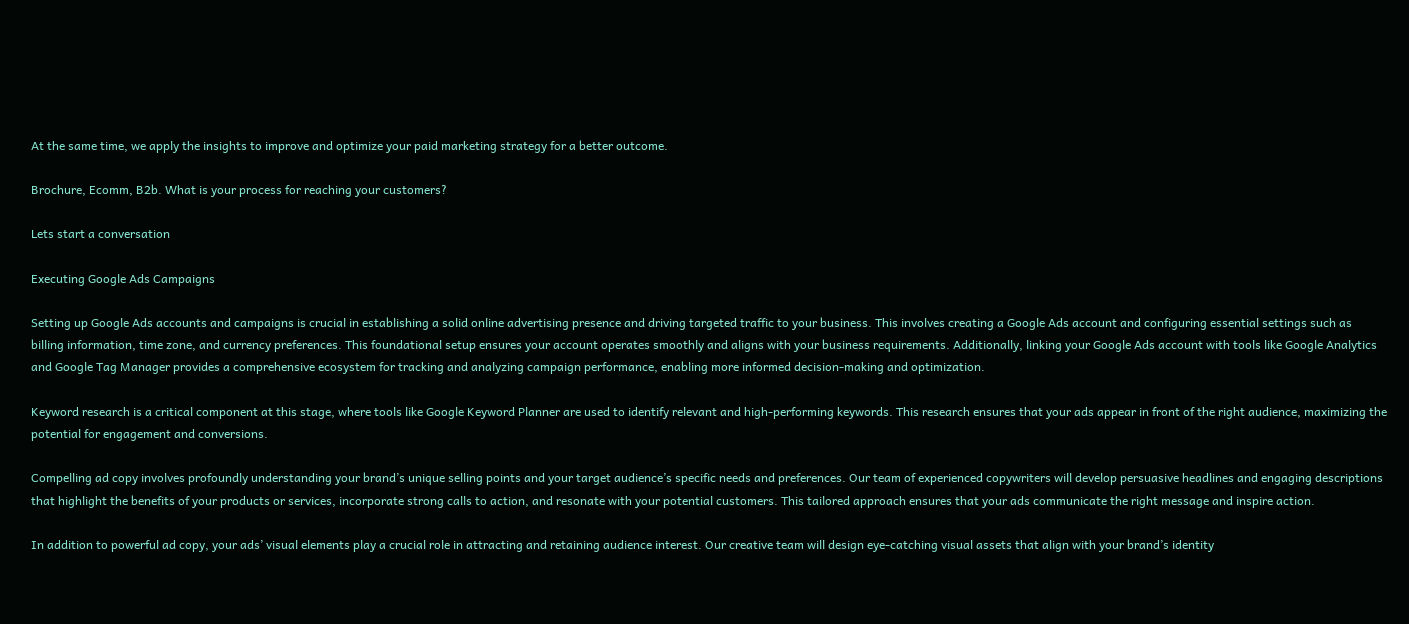At the same time, we apply the insights to improve and optimize your paid marketing strategy for a better outcome.

Brochure, Ecomm, B2b. What is your process for reaching your customers?

Lets start a conversation

Executing Google Ads Campaigns

Setting up Google Ads accounts and campaigns is crucial in establishing a solid online advertising presence and driving targeted traffic to your business. This involves creating a Google Ads account and configuring essential settings such as billing information, time zone, and currency preferences. This foundational setup ensures your account operates smoothly and aligns with your business requirements. Additionally, linking your Google Ads account with tools like Google Analytics and Google Tag Manager provides a comprehensive ecosystem for tracking and analyzing campaign performance, enabling more informed decision-making and optimization.

Keyword research is a critical component at this stage, where tools like Google Keyword Planner are used to identify relevant and high-performing keywords. This research ensures that your ads appear in front of the right audience, maximizing the potential for engagement and conversions.

Compelling ad copy involves profoundly understanding your brand’s unique selling points and your target audience’s specific needs and preferences. Our team of experienced copywriters will develop persuasive headlines and engaging descriptions that highlight the benefits of your products or services, incorporate strong calls to action, and resonate with your potential customers. This tailored approach ensures that your ads communicate the right message and inspire action.

In addition to powerful ad copy, your ads’ visual elements play a crucial role in attracting and retaining audience interest. Our creative team will design eye-catching visual assets that align with your brand’s identity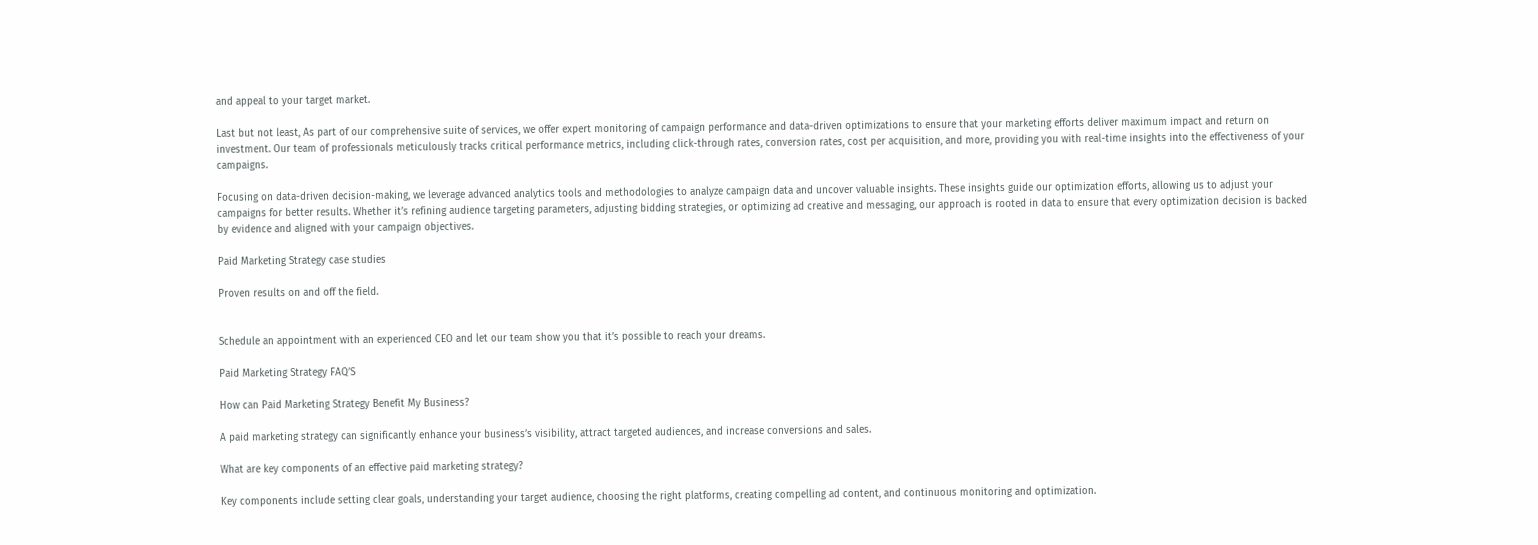and appeal to your target market.

Last but not least, As part of our comprehensive suite of services, we offer expert monitoring of campaign performance and data-driven optimizations to ensure that your marketing efforts deliver maximum impact and return on investment. Our team of professionals meticulously tracks critical performance metrics, including click-through rates, conversion rates, cost per acquisition, and more, providing you with real-time insights into the effectiveness of your campaigns.

Focusing on data-driven decision-making, we leverage advanced analytics tools and methodologies to analyze campaign data and uncover valuable insights. These insights guide our optimization efforts, allowing us to adjust your campaigns for better results. Whether it’s refining audience targeting parameters, adjusting bidding strategies, or optimizing ad creative and messaging, our approach is rooted in data to ensure that every optimization decision is backed by evidence and aligned with your campaign objectives.

Paid Marketing Strategy case studies

Proven results on and off the field.


Schedule an appointment with an experienced CEO and let our team show you that it’s possible to reach your dreams.

Paid Marketing Strategy FAQ’S

How can Paid Marketing Strategy Benefit My Business?

A paid marketing strategy can significantly enhance your business’s visibility, attract targeted audiences, and increase conversions and sales.

What are key components of an effective paid marketing strategy?

Key components include setting clear goals, understanding your target audience, choosing the right platforms, creating compelling ad content, and continuous monitoring and optimization.